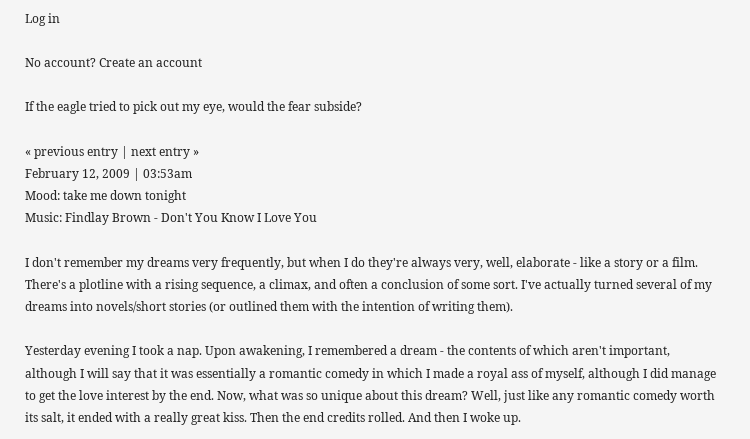Log in

No account? Create an account

If the eagle tried to pick out my eye, would the fear subside?

« previous entry | next entry »
February 12, 2009 | 03:53am
Mood: take me down tonight
Music: Findlay Brown - Don't You Know I Love You

I don't remember my dreams very frequently, but when I do they're always very, well, elaborate - like a story or a film. There's a plotline with a rising sequence, a climax, and often a conclusion of some sort. I've actually turned several of my dreams into novels/short stories (or outlined them with the intention of writing them).

Yesterday evening I took a nap. Upon awakening, I remembered a dream - the contents of which aren't important, although I will say that it was essentially a romantic comedy in which I made a royal ass of myself, although I did manage to get the love interest by the end. Now, what was so unique about this dream? Well, just like any romantic comedy worth its salt, it ended with a really great kiss. Then the end credits rolled. And then I woke up.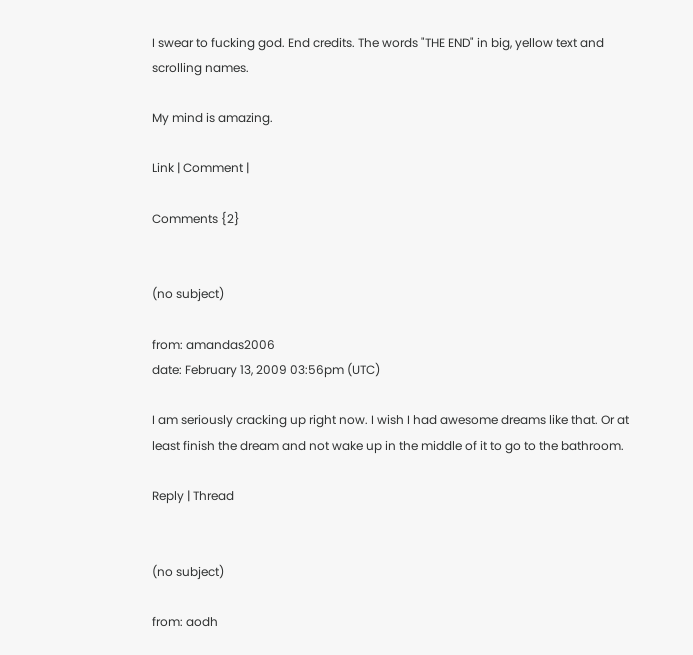I swear to fucking god. End credits. The words "THE END" in big, yellow text and scrolling names.

My mind is amazing.

Link | Comment |

Comments {2}


(no subject)

from: amandas2006
date: February 13, 2009 03:56pm (UTC)

I am seriously cracking up right now. I wish I had awesome dreams like that. Or at least finish the dream and not wake up in the middle of it to go to the bathroom.

Reply | Thread


(no subject)

from: aodh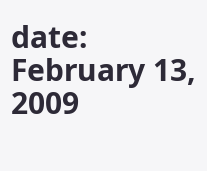date: February 13, 2009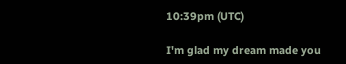10:39pm (UTC)

I'm glad my dream made you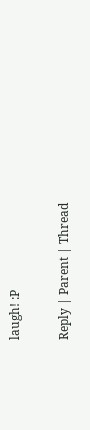laugh! :P

Reply | Parent | Thread